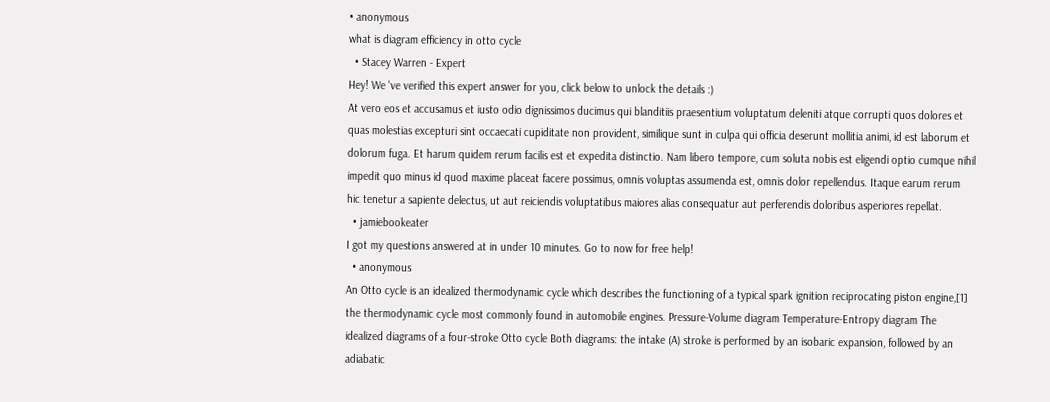• anonymous
what is diagram efficiency in otto cycle
  • Stacey Warren - Expert
Hey! We 've verified this expert answer for you, click below to unlock the details :)
At vero eos et accusamus et iusto odio dignissimos ducimus qui blanditiis praesentium voluptatum deleniti atque corrupti quos dolores et quas molestias excepturi sint occaecati cupiditate non provident, similique sunt in culpa qui officia deserunt mollitia animi, id est laborum et dolorum fuga. Et harum quidem rerum facilis est et expedita distinctio. Nam libero tempore, cum soluta nobis est eligendi optio cumque nihil impedit quo minus id quod maxime placeat facere possimus, omnis voluptas assumenda est, omnis dolor repellendus. Itaque earum rerum hic tenetur a sapiente delectus, ut aut reiciendis voluptatibus maiores alias consequatur aut perferendis doloribus asperiores repellat.
  • jamiebookeater
I got my questions answered at in under 10 minutes. Go to now for free help!
  • anonymous
An Otto cycle is an idealized thermodynamic cycle which describes the functioning of a typical spark ignition reciprocating piston engine,[1] the thermodynamic cycle most commonly found in automobile engines. Pressure-Volume diagram Temperature-Entropy diagram The idealized diagrams of a four-stroke Otto cycle Both diagrams: the intake (A) stroke is performed by an isobaric expansion, followed by an adiabatic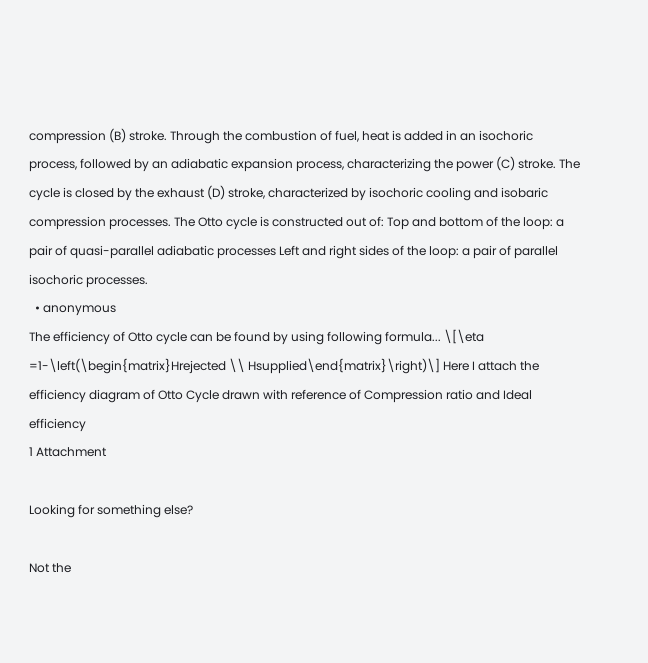compression (B) stroke. Through the combustion of fuel, heat is added in an isochoric process, followed by an adiabatic expansion process, characterizing the power (C) stroke. The cycle is closed by the exhaust (D) stroke, characterized by isochoric cooling and isobaric compression processes. The Otto cycle is constructed out of: Top and bottom of the loop: a pair of quasi-parallel adiabatic processes Left and right sides of the loop: a pair of parallel isochoric processes.
  • anonymous
The efficiency of Otto cycle can be found by using following formula... \[\eta =1-\left(\begin{matrix}Hrejected \\ Hsupplied\end{matrix}\right)\] Here I attach the efficiency diagram of Otto Cycle drawn with reference of Compression ratio and Ideal efficiency
1 Attachment

Looking for something else?

Not the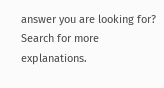answer you are looking for? Search for more explanations.